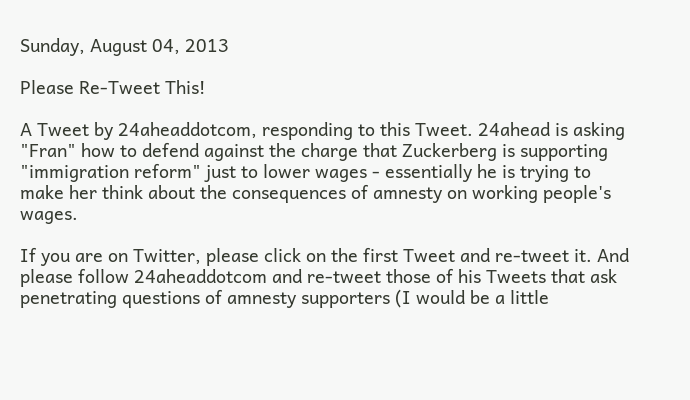Sunday, August 04, 2013

Please Re-Tweet This!

A Tweet by 24aheaddotcom, responding to this Tweet. 24ahead is asking "Fran" how to defend against the charge that Zuckerberg is supporting "immigration reform" just to lower wages - essentially he is trying to make her think about the consequences of amnesty on working people's wages.

If you are on Twitter, please click on the first Tweet and re-tweet it. And please follow 24aheaddotcom and re-tweet those of his Tweets that ask penetrating questions of amnesty supporters (I would be a little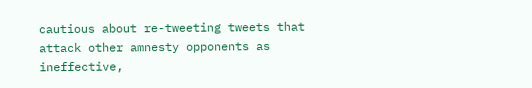cautious about re-tweeting tweets that attack other amnesty opponents as ineffective,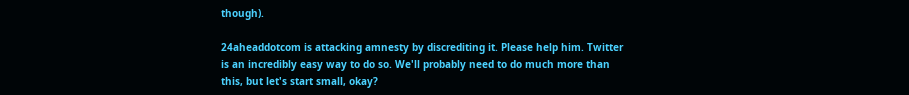though).

24aheaddotcom is attacking amnesty by discrediting it. Please help him. Twitter is an incredibly easy way to do so. We'll probably need to do much more than this, but let's start small, okay?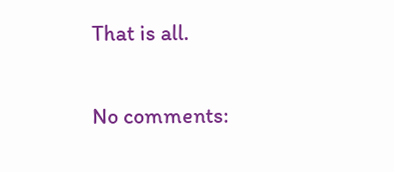That is all.

No comments: